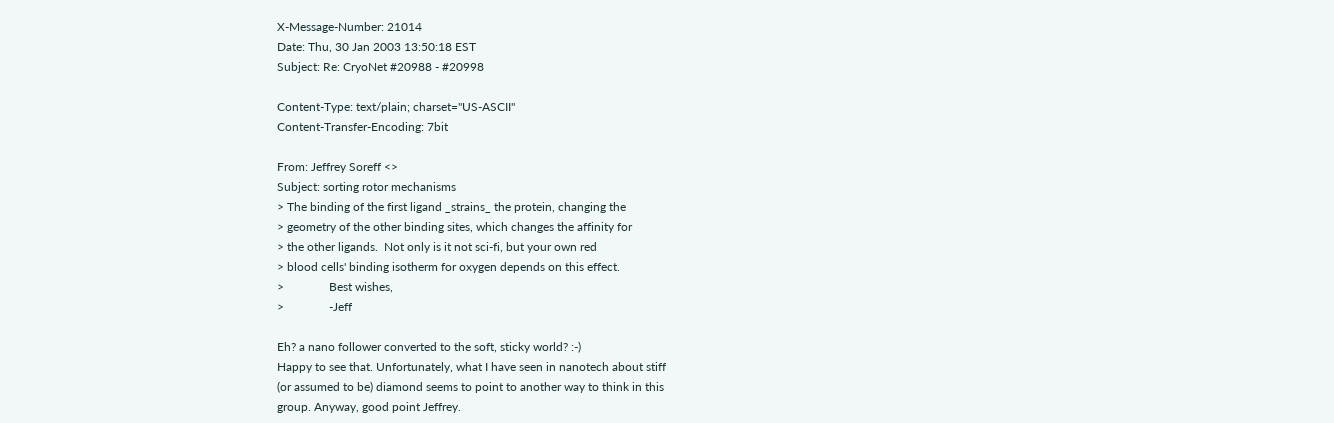X-Message-Number: 21014
Date: Thu, 30 Jan 2003 13:50:18 EST
Subject: Re: CryoNet #20988 - #20998

Content-Type: text/plain; charset="US-ASCII"
Content-Transfer-Encoding: 7bit

From: Jeffrey Soreff <>
Subject: sorting rotor mechanisms
> The binding of the first ligand _strains_ the protein, changing the
> geometry of the other binding sites, which changes the affinity for
> the other ligands.  Not only is it not sci-fi, but your own red
> blood cells' binding isotherm for oxygen depends on this effect.
>               Best wishes,
>               -Jeff

Eh? a nano follower converted to the soft, sticky world? :-)
Happy to see that. Unfortunately, what I have seen in nanotech about stiff
(or assumed to be) diamond seems to point to another way to think in this
group. Anyway, good point Jeffrey.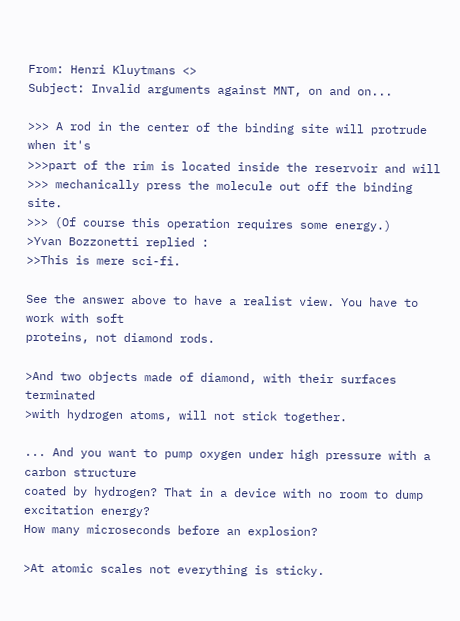From: Henri Kluytmans <>
Subject: Invalid arguments against MNT, on and on...

>>> A rod in the center of the binding site will protrude when it's
>>>part of the rim is located inside the reservoir and will
>>> mechanically press the molecule out off the binding site.
>>> (Of course this operation requires some energy.)
>Yvan Bozzonetti replied :
>>This is mere sci-fi.

See the answer above to have a realist view. You have to work with soft
proteins, not diamond rods.

>And two objects made of diamond, with their surfaces terminated
>with hydrogen atoms, will not stick together.

... And you want to pump oxygen under high pressure with a carbon structure
coated by hydrogen? That in a device with no room to dump excitation energy?
How many microseconds before an explosion?

>At atomic scales not everything is sticky.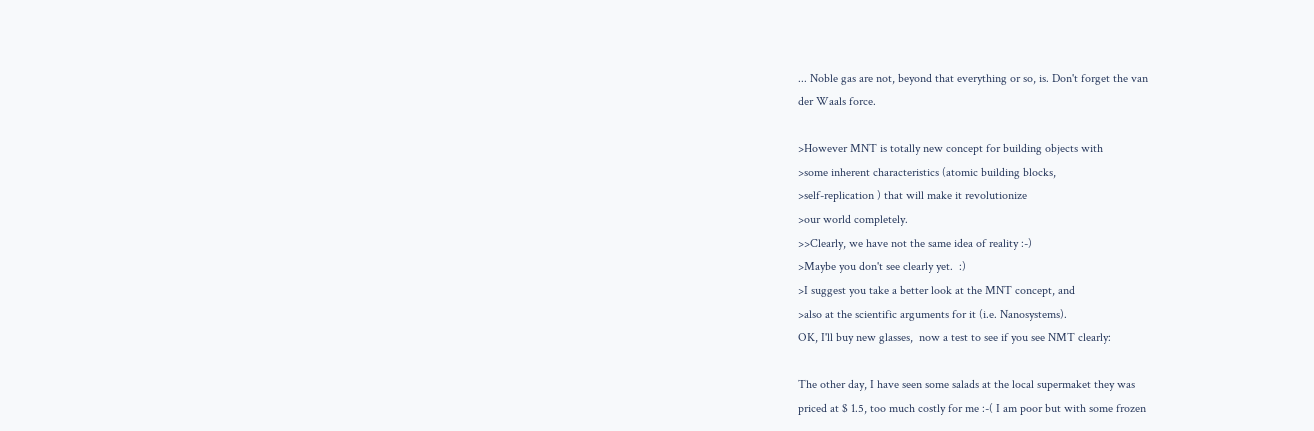... Noble gas are not, beyond that everything or so, is. Don't forget the van
der Waals force.

>However MNT is totally new concept for building objects with
>some inherent characteristics (atomic building blocks,
>self-replication ) that will make it revolutionize
>our world completely.
>>Clearly, we have not the same idea of reality :-)
>Maybe you don't see clearly yet.  :)
>I suggest you take a better look at the MNT concept, and
>also at the scientific arguments for it (i.e. Nanosystems).
OK, I'll buy new glasses,  now a test to see if you see NMT clearly:

The other day, I have seen some salads at the local supermaket they was
priced at $ 1.5, too much costly for me :-( I am poor but with some frozen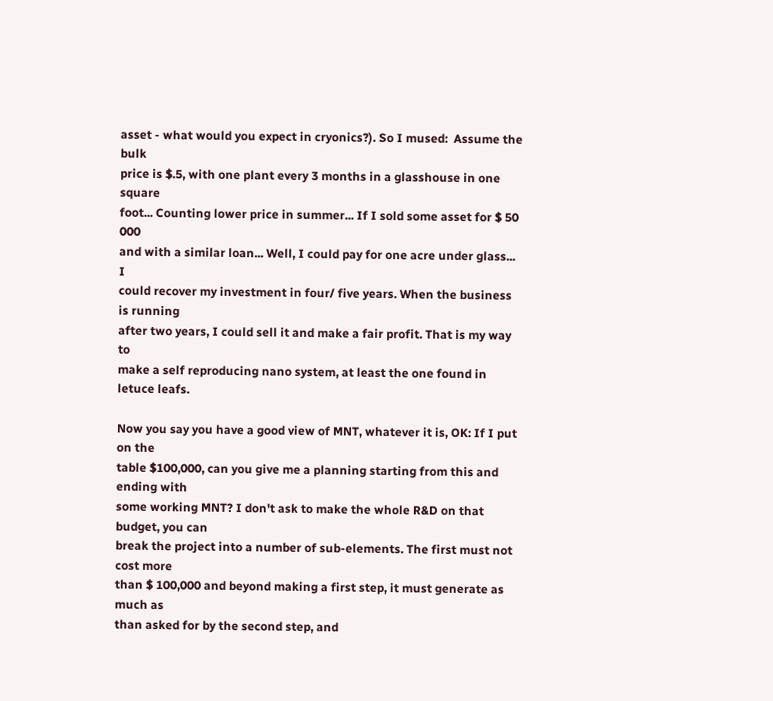asset - what would you expect in cryonics?). So I mused:  Assume the bulk
price is $.5, with one plant every 3 months in a glasshouse in one square
foot... Counting lower price in summer... If I sold some asset for $ 50 000
and with a similar loan... Well, I could pay for one acre under glass... I
could recover my investment in four/ five years. When the business is running
after two years, I could sell it and make a fair profit. That is my way to
make a self reproducing nano system, at least the one found in letuce leafs.

Now you say you have a good view of MNT, whatever it is, OK: If I put on the
table $100,000, can you give me a planning starting from this and ending with
some working MNT? I don't ask to make the whole R&D on that budget, you can
break the project into a number of sub-elements. The first must not cost more
than $ 100,000 and beyond making a first step, it must generate as much as
than asked for by the second step, and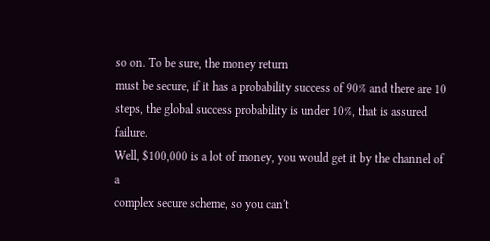so on. To be sure, the money return
must be secure, if it has a probability success of 90% and there are 10
steps, the global success probability is under 10%, that is assured failure.
Well, $100,000 is a lot of money, you would get it by the channel of a
complex secure scheme, so you can't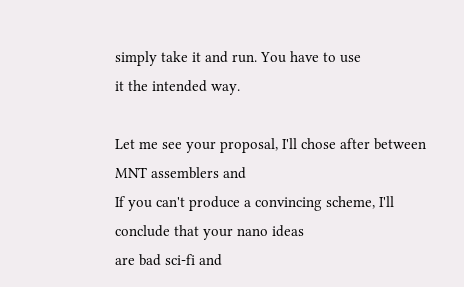simply take it and run. You have to use
it the intended way.

Let me see your proposal, I'll chose after between MNT assemblers and
If you can't produce a convincing scheme, I'll conclude that your nano ideas
are bad sci-fi and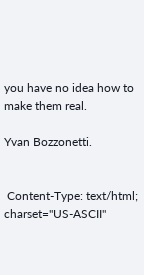you have no idea how to make them real.

Yvan Bozzonetti.


 Content-Type: text/html; charset="US-ASCII"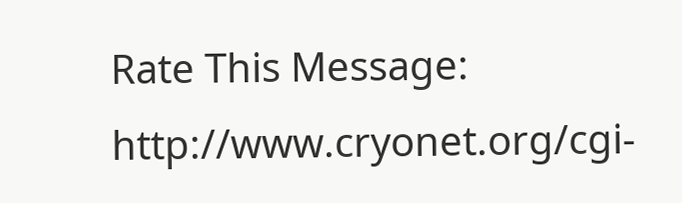Rate This Message: http://www.cryonet.org/cgi-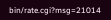bin/rate.cgi?msg=21014